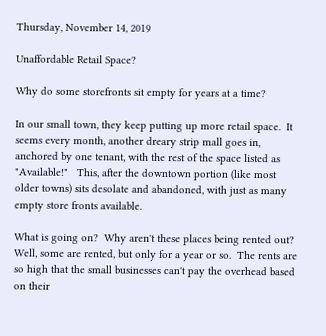Thursday, November 14, 2019

Unaffordable Retail Space?

Why do some storefronts sit empty for years at a time?

In our small town, they keep putting up more retail space.  It seems every month, another dreary strip mall goes in, anchored by one tenant, with the rest of the space listed as "Available!"   This, after the downtown portion (like most older towns) sits desolate and abandoned, with just as many empty store fronts available.

What is going on?  Why aren't these places being rented out?   Well, some are rented, but only for a year or so.  The rents are so high that the small businesses can't pay the overhead based on their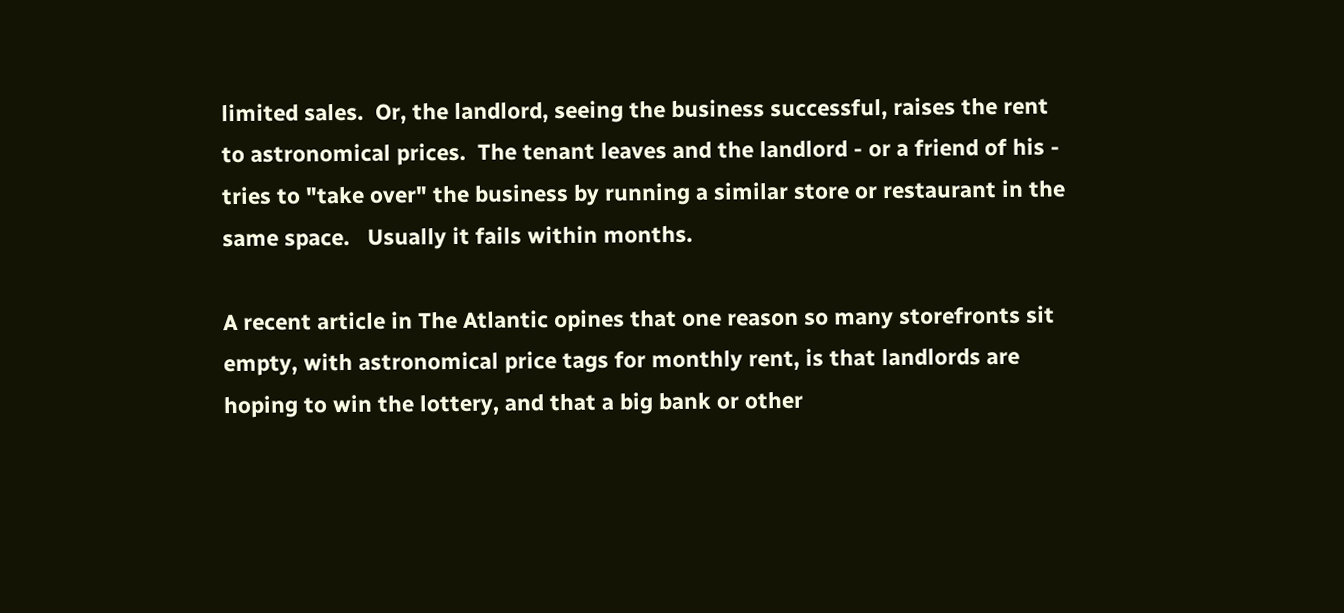limited sales.  Or, the landlord, seeing the business successful, raises the rent to astronomical prices.  The tenant leaves and the landlord - or a friend of his - tries to "take over" the business by running a similar store or restaurant in the same space.   Usually it fails within months.

A recent article in The Atlantic opines that one reason so many storefronts sit empty, with astronomical price tags for monthly rent, is that landlords are hoping to win the lottery, and that a big bank or other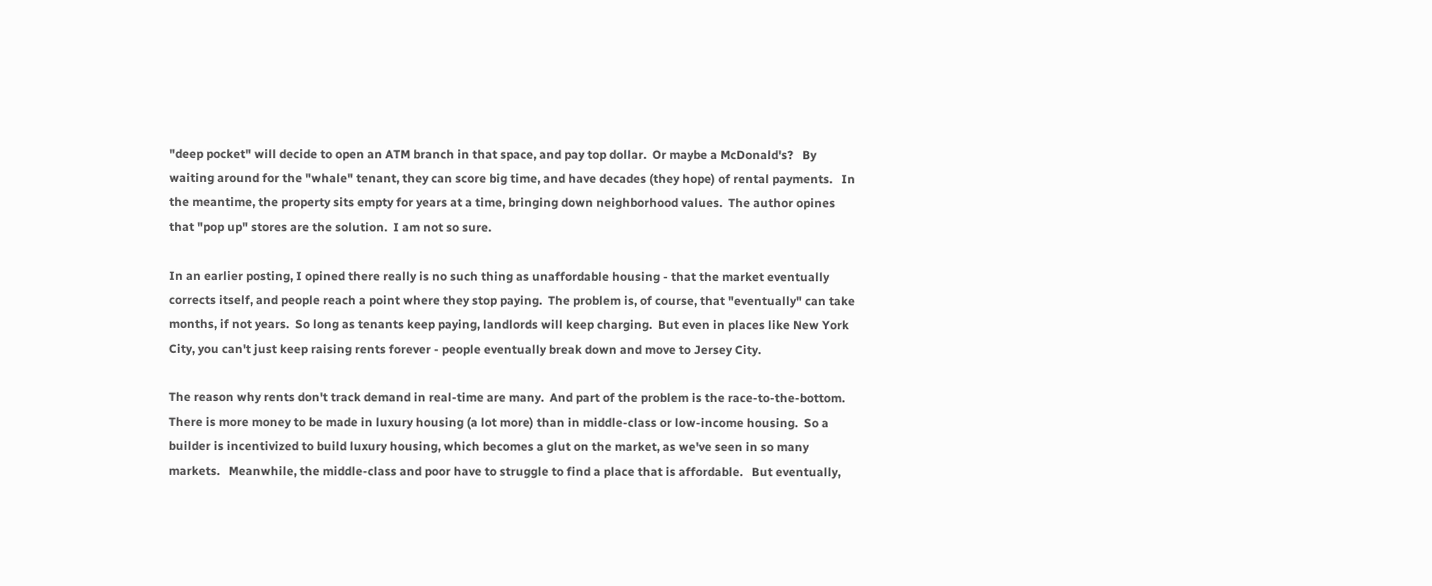"deep pocket" will decide to open an ATM branch in that space, and pay top dollar.  Or maybe a McDonald's?   By waiting around for the "whale" tenant, they can score big time, and have decades (they hope) of rental payments.   In the meantime, the property sits empty for years at a time, bringing down neighborhood values.  The author opines that "pop up" stores are the solution.  I am not so sure.

In an earlier posting, I opined there really is no such thing as unaffordable housing - that the market eventually corrects itself, and people reach a point where they stop paying.  The problem is, of course, that "eventually" can take months, if not years.  So long as tenants keep paying, landlords will keep charging.  But even in places like New York City, you can't just keep raising rents forever - people eventually break down and move to Jersey City.

The reason why rents don't track demand in real-time are many.  And part of the problem is the race-to-the-bottom. There is more money to be made in luxury housing (a lot more) than in middle-class or low-income housing.  So a builder is incentivized to build luxury housing, which becomes a glut on the market, as we've seen in so many markets.   Meanwhile, the middle-class and poor have to struggle to find a place that is affordable.   But eventually,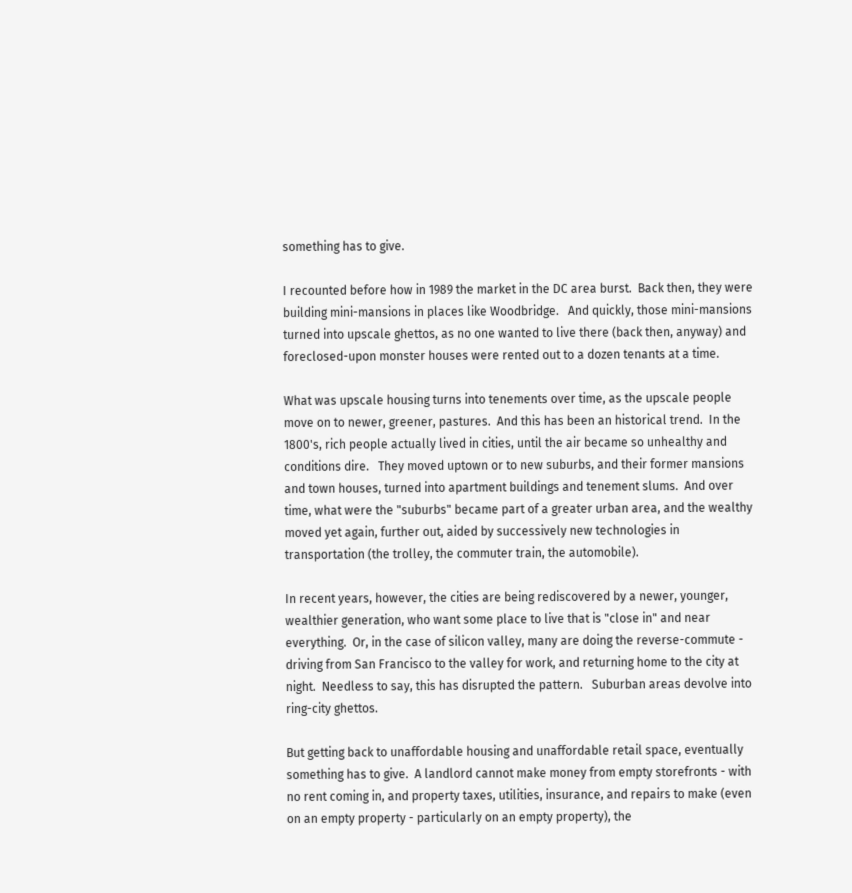something has to give.

I recounted before how in 1989 the market in the DC area burst.  Back then, they were building mini-mansions in places like Woodbridge.   And quickly, those mini-mansions turned into upscale ghettos, as no one wanted to live there (back then, anyway) and foreclosed-upon monster houses were rented out to a dozen tenants at a time.

What was upscale housing turns into tenements over time, as the upscale people move on to newer, greener, pastures.  And this has been an historical trend.  In the 1800's, rich people actually lived in cities, until the air became so unhealthy and conditions dire.   They moved uptown or to new suburbs, and their former mansions and town houses, turned into apartment buildings and tenement slums.  And over time, what were the "suburbs" became part of a greater urban area, and the wealthy moved yet again, further out, aided by successively new technologies in transportation (the trolley, the commuter train, the automobile).

In recent years, however, the cities are being rediscovered by a newer, younger, wealthier generation, who want some place to live that is "close in" and near everything.  Or, in the case of silicon valley, many are doing the reverse-commute - driving from San Francisco to the valley for work, and returning home to the city at night.  Needless to say, this has disrupted the pattern.   Suburban areas devolve into ring-city ghettos.

But getting back to unaffordable housing and unaffordable retail space, eventually something has to give.  A landlord cannot make money from empty storefronts - with no rent coming in, and property taxes, utilities, insurance, and repairs to make (even on an empty property - particularly on an empty property), the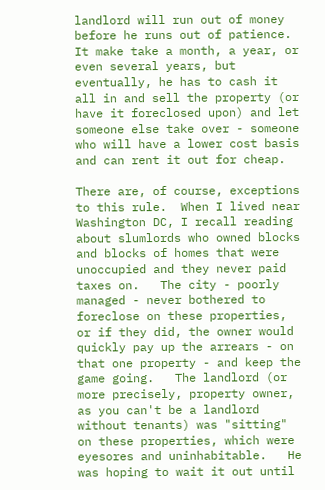landlord will run out of money before he runs out of patience.  It make take a month, a year, or even several years, but eventually, he has to cash it all in and sell the property (or have it foreclosed upon) and let someone else take over - someone who will have a lower cost basis and can rent it out for cheap.

There are, of course, exceptions to this rule.  When I lived near Washington DC, I recall reading about slumlords who owned blocks and blocks of homes that were unoccupied and they never paid taxes on.   The city - poorly managed - never bothered to foreclose on these properties, or if they did, the owner would quickly pay up the arrears - on that one property - and keep the game going.   The landlord (or more precisely, property owner, as you can't be a landlord without tenants) was "sitting" on these properties, which were eyesores and uninhabitable.   He was hoping to wait it out until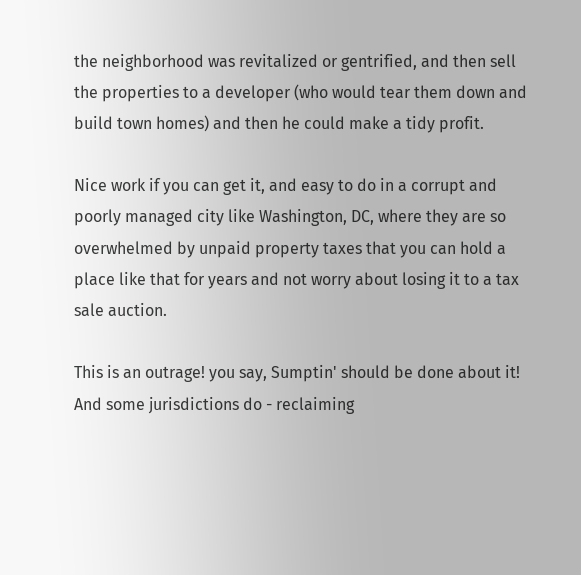the neighborhood was revitalized or gentrified, and then sell the properties to a developer (who would tear them down and build town homes) and then he could make a tidy profit.

Nice work if you can get it, and easy to do in a corrupt and poorly managed city like Washington, DC, where they are so overwhelmed by unpaid property taxes that you can hold a place like that for years and not worry about losing it to a tax sale auction.

This is an outrage! you say, Sumptin' should be done about it!  And some jurisdictions do - reclaiming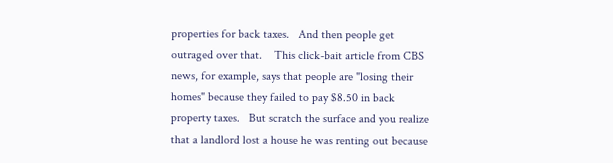properties for back taxes.   And then people get outraged over that.    This click-bait article from CBS news, for example, says that people are "losing their homes" because they failed to pay $8.50 in back property taxes.   But scratch the surface and you realize that a landlord lost a house he was renting out because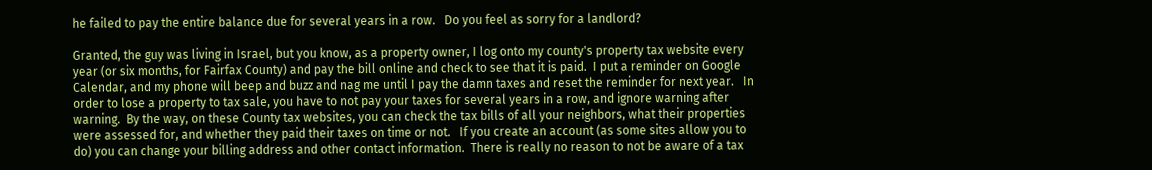he failed to pay the entire balance due for several years in a row.   Do you feel as sorry for a landlord?

Granted, the guy was living in Israel, but you know, as a property owner, I log onto my county's property tax website every year (or six months, for Fairfax County) and pay the bill online and check to see that it is paid.  I put a reminder on Google Calendar, and my phone will beep and buzz and nag me until I pay the damn taxes and reset the reminder for next year.   In order to lose a property to tax sale, you have to not pay your taxes for several years in a row, and ignore warning after warning.  By the way, on these County tax websites, you can check the tax bills of all your neighbors, what their properties were assessed for, and whether they paid their taxes on time or not.   If you create an account (as some sites allow you to do) you can change your billing address and other contact information.  There is really no reason to not be aware of a tax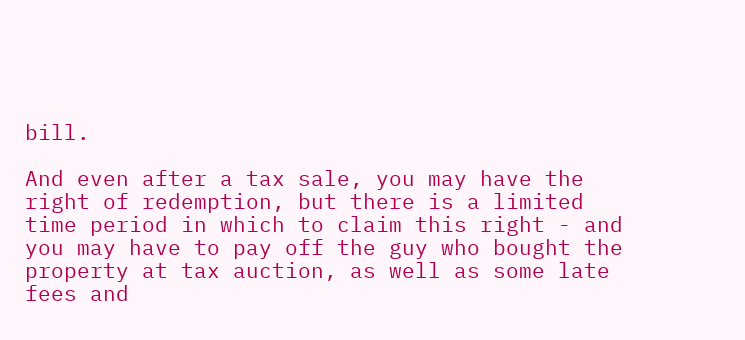bill.

And even after a tax sale, you may have the right of redemption, but there is a limited time period in which to claim this right - and you may have to pay off the guy who bought the property at tax auction, as well as some late fees and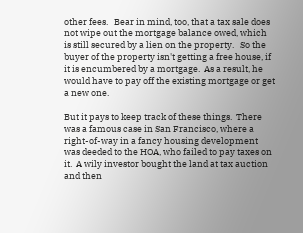other fees.   Bear in mind, too, that a tax sale does not wipe out the mortgage balance owed, which is still secured by a lien on the property.   So the buyer of the property isn't getting a free house, if it is encumbered by a mortgage.  As a result, he would have to pay off the existing mortgage or get a new one.

But it pays to keep track of these things.  There was a famous case in San Francisco, where a right-of-way in a fancy housing development was deeded to the HOA, who failed to pay taxes on it.  A wily investor bought the land at tax auction and then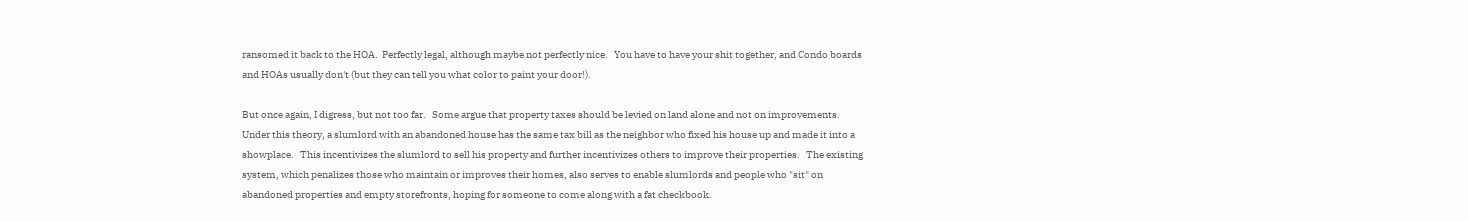ransomed it back to the HOA.  Perfectly legal, although maybe not perfectly nice.   You have to have your shit together, and Condo boards and HOAs usually don't (but they can tell you what color to paint your door!).

But once again, I digress, but not too far.   Some argue that property taxes should be levied on land alone and not on improvements.  Under this theory, a slumlord with an abandoned house has the same tax bill as the neighbor who fixed his house up and made it into a showplace.   This incentivizes the slumlord to sell his property and further incentivizes others to improve their properties.   The existing system, which penalizes those who maintain or improves their homes, also serves to enable slumlords and people who "sit" on abandoned properties and empty storefronts, hoping for someone to come along with a fat checkbook.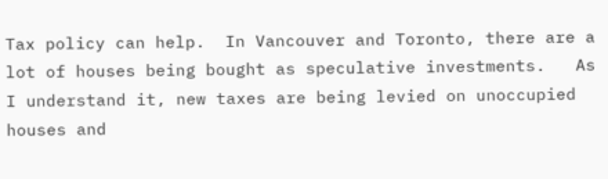Tax policy can help.  In Vancouver and Toronto, there are a lot of houses being bought as speculative investments.   As I understand it, new taxes are being levied on unoccupied houses and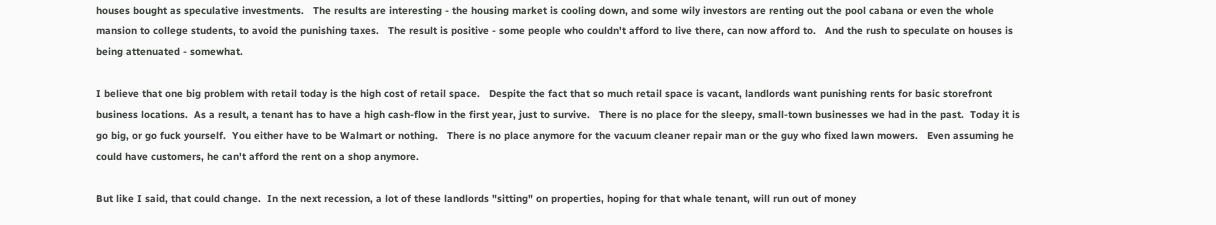houses bought as speculative investments.   The results are interesting - the housing market is cooling down, and some wily investors are renting out the pool cabana or even the whole mansion to college students, to avoid the punishing taxes.   The result is positive - some people who couldn't afford to live there, can now afford to.   And the rush to speculate on houses is being attenuated - somewhat.

I believe that one big problem with retail today is the high cost of retail space.   Despite the fact that so much retail space is vacant, landlords want punishing rents for basic storefront business locations.  As a result, a tenant has to have a high cash-flow in the first year, just to survive.   There is no place for the sleepy, small-town businesses we had in the past.  Today it is go big, or go fuck yourself.  You either have to be Walmart or nothing.   There is no place anymore for the vacuum cleaner repair man or the guy who fixed lawn mowers.   Even assuming he could have customers, he can't afford the rent on a shop anymore.

But like I said, that could change.  In the next recession, a lot of these landlords "sitting" on properties, hoping for that whale tenant, will run out of money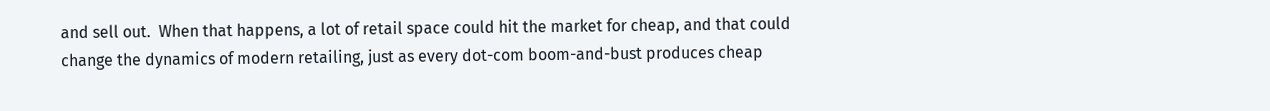and sell out.  When that happens, a lot of retail space could hit the market for cheap, and that could change the dynamics of modern retailing, just as every dot-com boom-and-bust produces cheap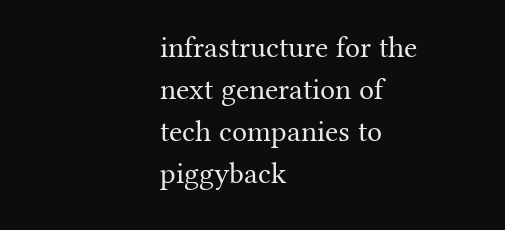infrastructure for the next generation of tech companies to piggyback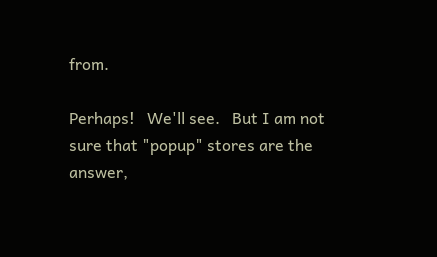from.

Perhaps!   We'll see.   But I am not sure that "popup" stores are the answer,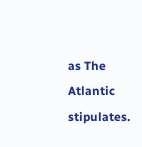as The Atlantic stipulates.